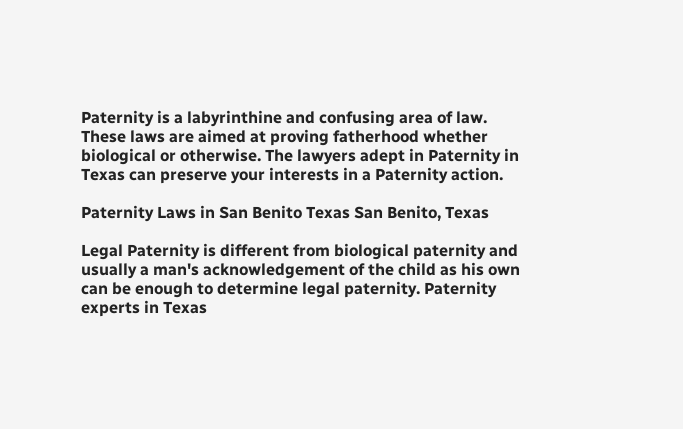Paternity is a labyrinthine and confusing area of law. These laws are aimed at proving fatherhood whether biological or otherwise. The lawyers adept in Paternity in Texas can preserve your interests in a Paternity action.

Paternity Laws in San Benito Texas San Benito, Texas

Legal Paternity is different from biological paternity and usually a man's acknowledgement of the child as his own can be enough to determine legal paternity. Paternity experts in Texas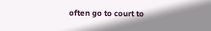often go to court to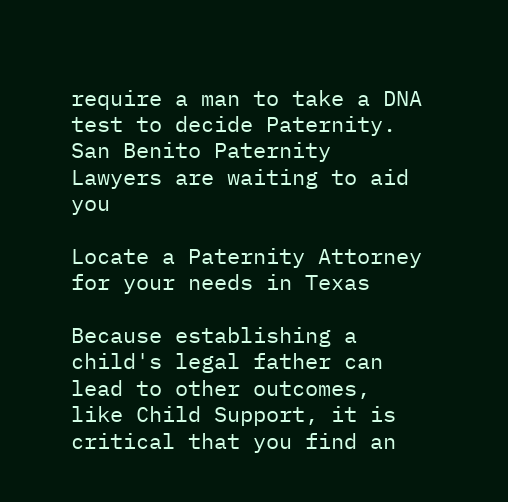require a man to take a DNA test to decide Paternity. San Benito Paternity Lawyers are waiting to aid you

Locate a Paternity Attorney for your needs in Texas

Because establishing a child's legal father can lead to other outcomes, like Child Support, it is critical that you find an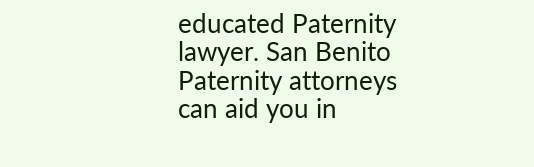educated Paternity lawyer. San Benito Paternity attorneys can aid you in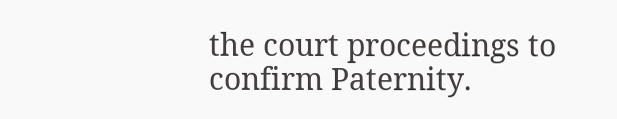the court proceedings to confirm Paternity.